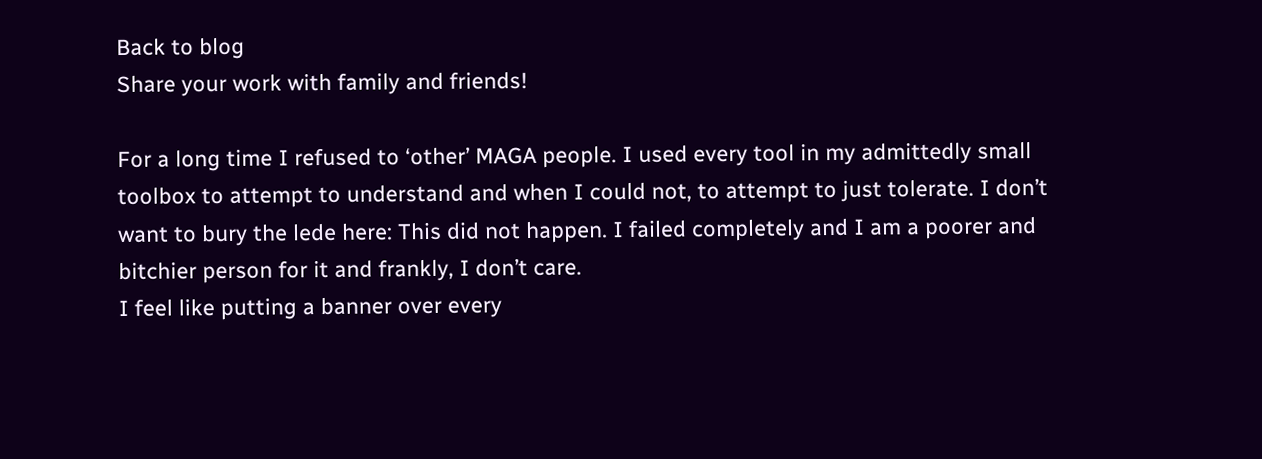Back to blog
Share your work with family and friends!

For a long time I refused to ‘other’ MAGA people. I used every tool in my admittedly small toolbox to attempt to understand and when I could not, to attempt to just tolerate. I don’t want to bury the lede here: This did not happen. I failed completely and I am a poorer and bitchier person for it and frankly, I don’t care.
I feel like putting a banner over every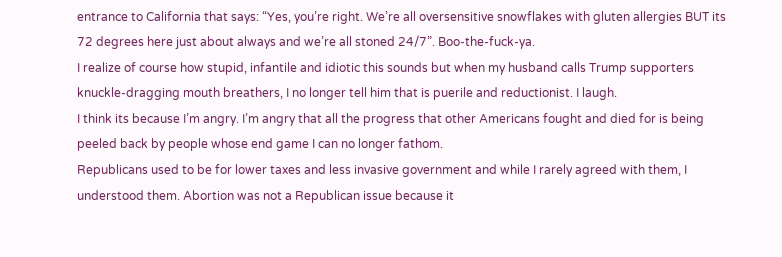entrance to California that says: “Yes, you’re right. We’re all oversensitive snowflakes with gluten allergies BUT its 72 degrees here just about always and we’re all stoned 24/7”. Boo-the-fuck-ya.
I realize of course how stupid, infantile and idiotic this sounds but when my husband calls Trump supporters knuckle-dragging mouth breathers, I no longer tell him that is puerile and reductionist. I laugh.
I think its because I’m angry. I’m angry that all the progress that other Americans fought and died for is being peeled back by people whose end game I can no longer fathom.
Republicans used to be for lower taxes and less invasive government and while I rarely agreed with them, I understood them. Abortion was not a Republican issue because it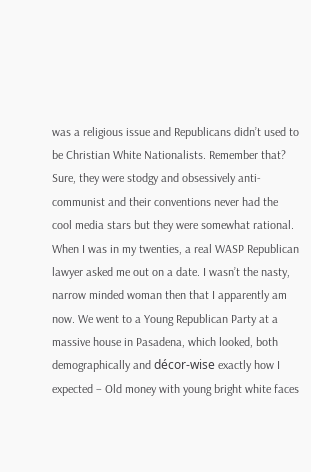was a religious issue and Republicans didn’t used to be Christian White Nationalists. Remember that? Sure, they were stodgy and obsessively anti-communist and their conventions never had the cool media stars but they were somewhat rational.
When I was in my twenties, a real WASP Republican lawyer asked me out on a date. I wasn’t the nasty, narrow minded woman then that I apparently am now. We went to a Young Republican Party at a massive house in Pasadena, which looked, both demographically and décor-wise exactly how I expected – Old money with young bright white faces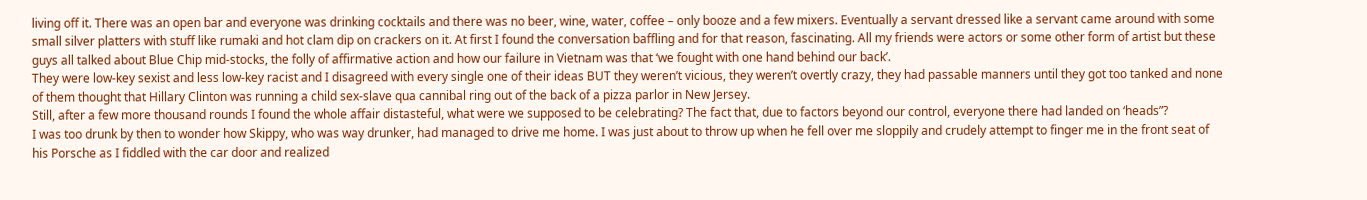living off it. There was an open bar and everyone was drinking cocktails and there was no beer, wine, water, coffee – only booze and a few mixers. Eventually a servant dressed like a servant came around with some small silver platters with stuff like rumaki and hot clam dip on crackers on it. At first I found the conversation baffling and for that reason, fascinating. All my friends were actors or some other form of artist but these guys all talked about Blue Chip mid-stocks, the folly of affirmative action and how our failure in Vietnam was that ‘we fought with one hand behind our back’.
They were low-key sexist and less low-key racist and I disagreed with every single one of their ideas BUT they weren’t vicious, they weren’t overtly crazy, they had passable manners until they got too tanked and none of them thought that Hillary Clinton was running a child sex-slave qua cannibal ring out of the back of a pizza parlor in New Jersey.
Still, after a few more thousand rounds I found the whole affair distasteful, what were we supposed to be celebrating? The fact that, due to factors beyond our control, everyone there had landed on ‘heads”?
I was too drunk by then to wonder how Skippy, who was way drunker, had managed to drive me home. I was just about to throw up when he fell over me sloppily and crudely attempt to finger me in the front seat of his Porsche as I fiddled with the car door and realized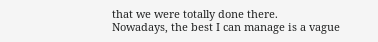that we were totally done there.
Nowadays, the best I can manage is a vague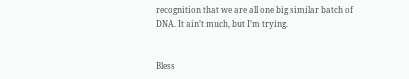recognition that we are all one big similar batch of DNA. It ain’t much, but I’m trying.


Bless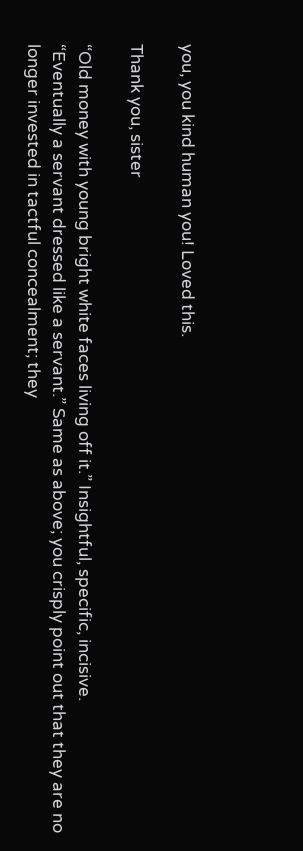you, you kind human you! Loved this.

Thank you, sister

“Old money with young bright white faces living off it.” Insightful, specific, incisive.
“Eventually a servant dressed like a servant.” Same as above; you crisply point out that they are no longer invested in tactful concealment; they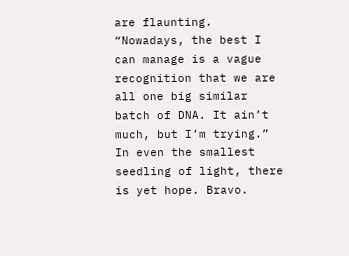are flaunting.
“Nowadays, the best I can manage is a vague recognition that we are all one big similar batch of DNA. It ain’t much, but I’m trying.” In even the smallest seedling of light, there is yet hope. Bravo.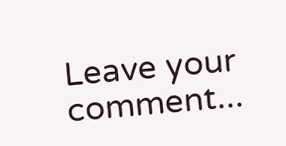Leave your comment...